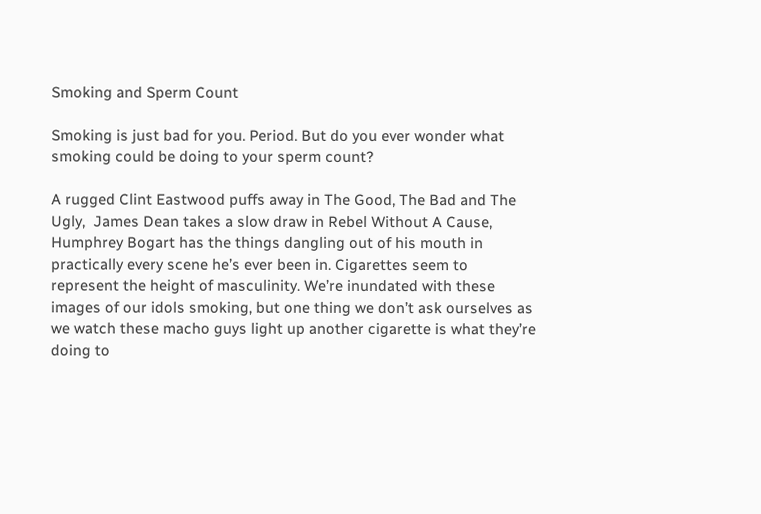Smoking and Sperm Count

Smoking is just bad for you. Period. But do you ever wonder what smoking could be doing to your sperm count?

A rugged Clint Eastwood puffs away in The Good, The Bad and The Ugly,  James Dean takes a slow draw in Rebel Without A Cause, Humphrey Bogart has the things dangling out of his mouth in practically every scene he’s ever been in. Cigarettes seem to represent the height of masculinity. We’re inundated with these images of our idols smoking, but one thing we don’t ask ourselves as we watch these macho guys light up another cigarette is what they’re doing to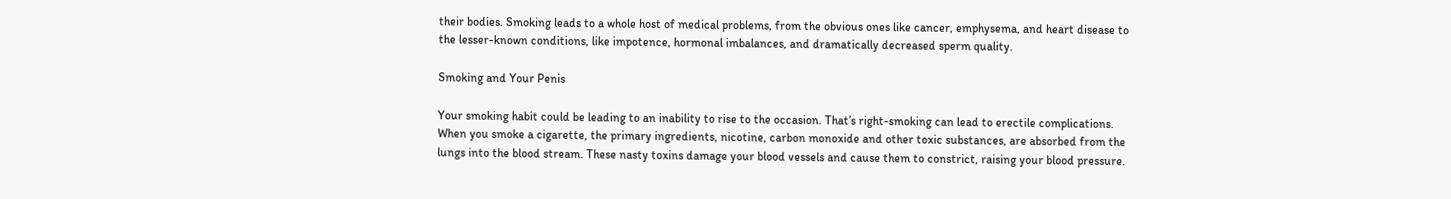their bodies. Smoking leads to a whole host of medical problems, from the obvious ones like cancer, emphysema, and heart disease to the lesser-known conditions, like impotence, hormonal imbalances, and dramatically decreased sperm quality.

Smoking and Your Penis

Your smoking habit could be leading to an inability to rise to the occasion. That’s right-smoking can lead to erectile complications. When you smoke a cigarette, the primary ingredients, nicotine, carbon monoxide and other toxic substances, are absorbed from the lungs into the blood stream. These nasty toxins damage your blood vessels and cause them to constrict, raising your blood pressure.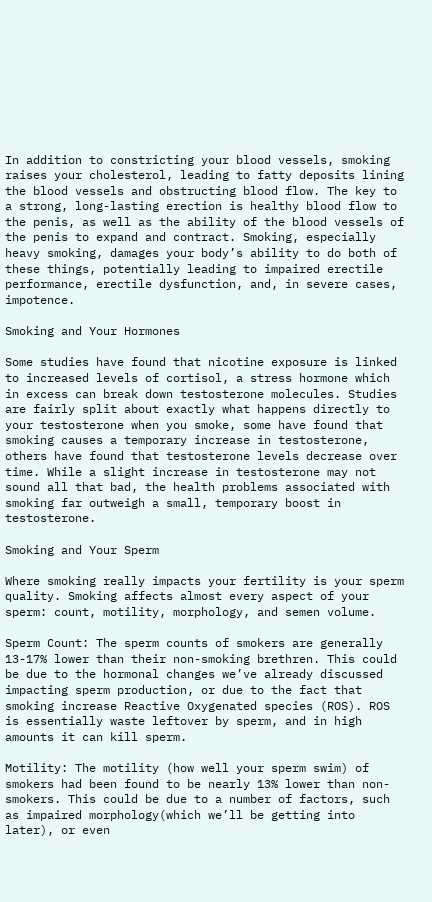In addition to constricting your blood vessels, smoking raises your cholesterol, leading to fatty deposits lining the blood vessels and obstructing blood flow. The key to a strong, long-lasting erection is healthy blood flow to the penis, as well as the ability of the blood vessels of the penis to expand and contract. Smoking, especially heavy smoking, damages your body’s ability to do both of these things, potentially leading to impaired erectile performance, erectile dysfunction, and, in severe cases, impotence.

Smoking and Your Hormones

Some studies have found that nicotine exposure is linked to increased levels of cortisol, a stress hormone which in excess can break down testosterone molecules. Studies are fairly split about exactly what happens directly to your testosterone when you smoke, some have found that smoking causes a temporary increase in testosterone, others have found that testosterone levels decrease over time. While a slight increase in testosterone may not sound all that bad, the health problems associated with smoking far outweigh a small, temporary boost in testosterone.

Smoking and Your Sperm

Where smoking really impacts your fertility is your sperm quality. Smoking affects almost every aspect of your sperm: count, motility, morphology, and semen volume.

Sperm Count: The sperm counts of smokers are generally 13-17% lower than their non-smoking brethren. This could be due to the hormonal changes we’ve already discussed impacting sperm production, or due to the fact that smoking increase Reactive Oxygenated species (ROS). ROS is essentially waste leftover by sperm, and in high amounts it can kill sperm.

Motility: The motility (how well your sperm swim) of smokers had been found to be nearly 13% lower than non-smokers. This could be due to a number of factors, such as impaired morphology(which we’ll be getting into later), or even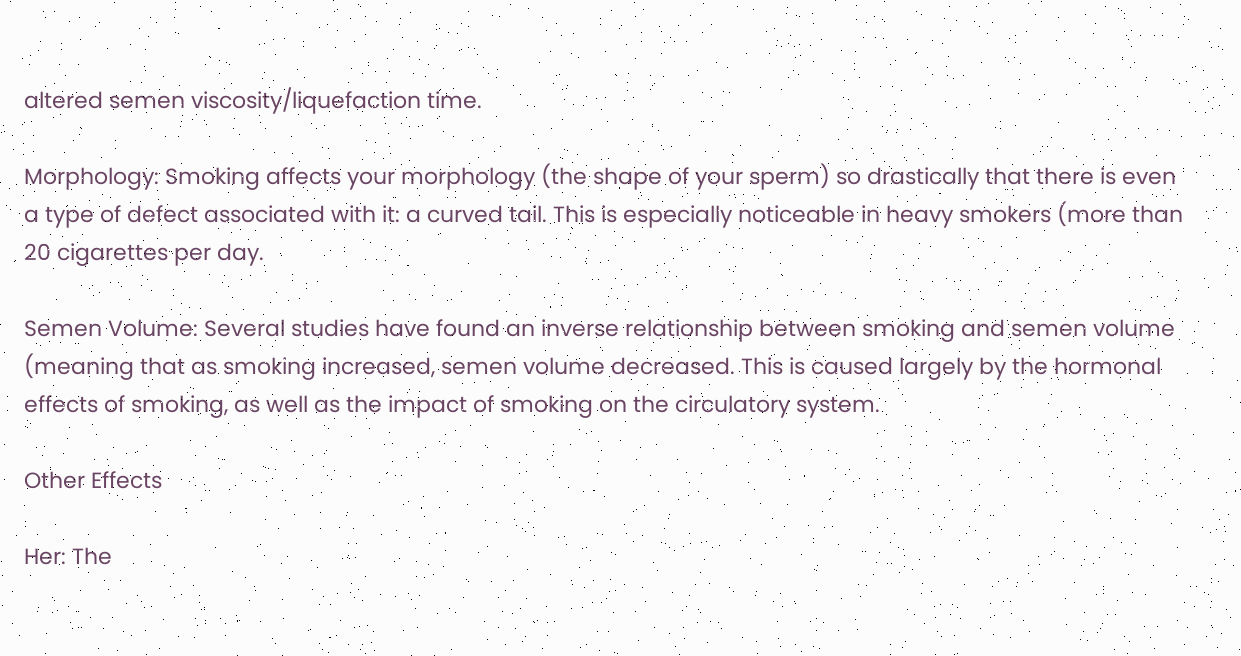altered semen viscosity/liquefaction time.

Morphology: Smoking affects your morphology (the shape of your sperm) so drastically that there is even a type of defect associated with it: a curved tail. This is especially noticeable in heavy smokers (more than 20 cigarettes per day.

Semen Volume: Several studies have found an inverse relationship between smoking and semen volume (meaning that as smoking increased, semen volume decreased. This is caused largely by the hormonal effects of smoking, as well as the impact of smoking on the circulatory system.

Other Effects

Her: The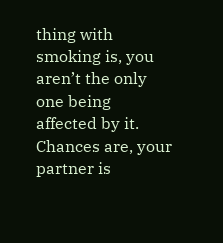thing with smoking is, you aren’t the only one being affected by it. Chances are, your partner is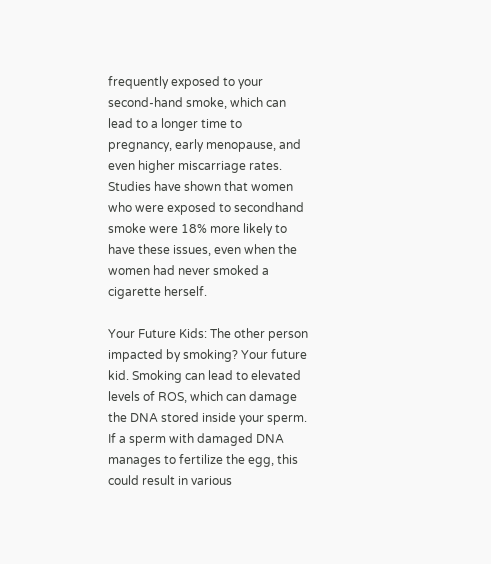frequently exposed to your second-hand smoke, which can lead to a longer time to pregnancy, early menopause, and even higher miscarriage rates. Studies have shown that women who were exposed to secondhand smoke were 18% more likely to have these issues, even when the women had never smoked a cigarette herself.

Your Future Kids: The other person impacted by smoking? Your future kid. Smoking can lead to elevated levels of ROS, which can damage the DNA stored inside your sperm. If a sperm with damaged DNA manages to fertilize the egg, this could result in various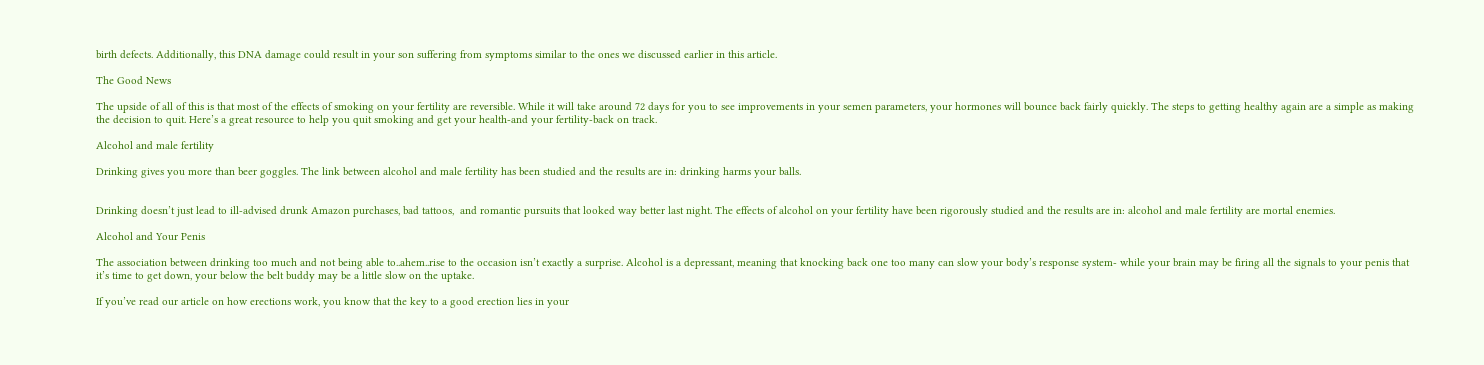birth defects. Additionally, this DNA damage could result in your son suffering from symptoms similar to the ones we discussed earlier in this article.

The Good News

The upside of all of this is that most of the effects of smoking on your fertility are reversible. While it will take around 72 days for you to see improvements in your semen parameters, your hormones will bounce back fairly quickly. The steps to getting healthy again are a simple as making the decision to quit. Here’s a great resource to help you quit smoking and get your health-and your fertility-back on track.

Alcohol and male fertility

Drinking gives you more than beer goggles. The link between alcohol and male fertility has been studied and the results are in: drinking harms your balls.


Drinking doesn’t just lead to ill-advised drunk Amazon purchases, bad tattoos,  and romantic pursuits that looked way better last night. The effects of alcohol on your fertility have been rigorously studied and the results are in: alcohol and male fertility are mortal enemies.

Alcohol and Your Penis

The association between drinking too much and not being able to..ahem..rise to the occasion isn’t exactly a surprise. Alcohol is a depressant, meaning that knocking back one too many can slow your body’s response system- while your brain may be firing all the signals to your penis that it’s time to get down, your below the belt buddy may be a little slow on the uptake.

If you’ve read our article on how erections work, you know that the key to a good erection lies in your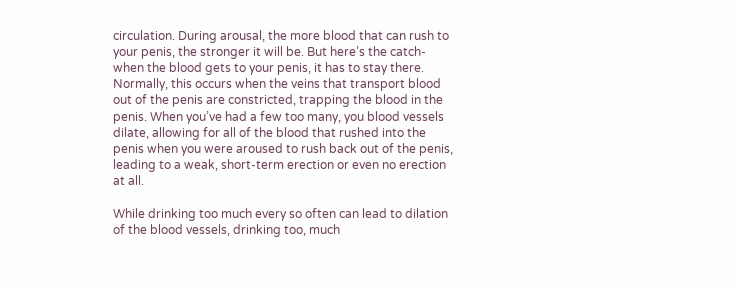circulation. During arousal, the more blood that can rush to your penis, the stronger it will be. But here’s the catch- when the blood gets to your penis, it has to stay there. Normally, this occurs when the veins that transport blood out of the penis are constricted, trapping the blood in the penis. When you’ve had a few too many, you blood vessels dilate, allowing for all of the blood that rushed into the penis when you were aroused to rush back out of the penis, leading to a weak, short-term erection or even no erection at all.

While drinking too much every so often can lead to dilation of the blood vessels, drinking too, much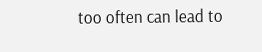too often can lead to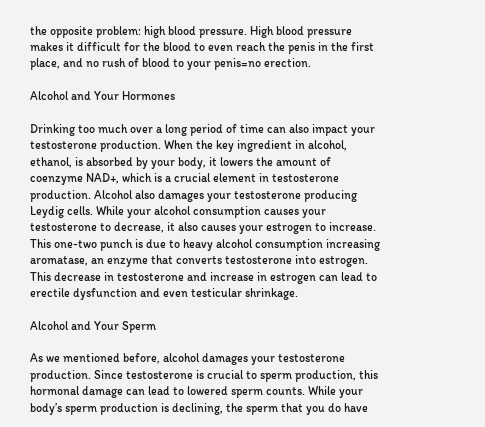the opposite problem: high blood pressure. High blood pressure makes it difficult for the blood to even reach the penis in the first place, and no rush of blood to your penis=no erection.

Alcohol and Your Hormones

Drinking too much over a long period of time can also impact your testosterone production. When the key ingredient in alcohol, ethanol, is absorbed by your body, it lowers the amount of coenzyme NAD+, which is a crucial element in testosterone production. Alcohol also damages your testosterone producing Leydig cells. While your alcohol consumption causes your testosterone to decrease, it also causes your estrogen to increase. This one-two punch is due to heavy alcohol consumption increasing aromatase, an enzyme that converts testosterone into estrogen.  This decrease in testosterone and increase in estrogen can lead to erectile dysfunction and even testicular shrinkage.

Alcohol and Your Sperm

As we mentioned before, alcohol damages your testosterone production. Since testosterone is crucial to sperm production, this hormonal damage can lead to lowered sperm counts. While your body’s sperm production is declining, the sperm that you do have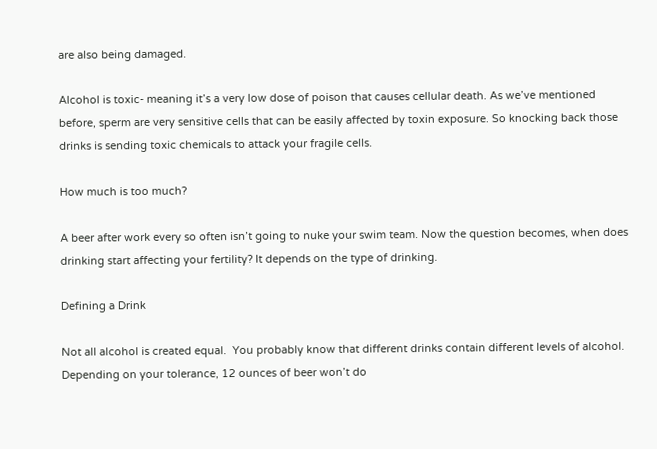are also being damaged.

Alcohol is toxic- meaning it’s a very low dose of poison that causes cellular death. As we’ve mentioned before, sperm are very sensitive cells that can be easily affected by toxin exposure. So knocking back those drinks is sending toxic chemicals to attack your fragile cells.

How much is too much?

A beer after work every so often isn’t going to nuke your swim team. Now the question becomes, when does drinking start affecting your fertility? It depends on the type of drinking.

Defining a Drink

Not all alcohol is created equal.  You probably know that different drinks contain different levels of alcohol. Depending on your tolerance, 12 ounces of beer won’t do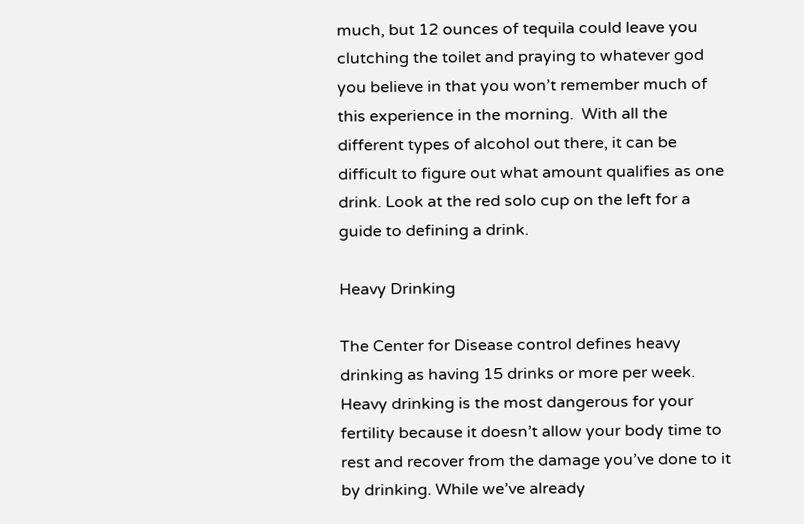much, but 12 ounces of tequila could leave you clutching the toilet and praying to whatever god you believe in that you won’t remember much of this experience in the morning.  With all the different types of alcohol out there, it can be difficult to figure out what amount qualifies as one drink. Look at the red solo cup on the left for a guide to defining a drink.

Heavy Drinking

The Center for Disease control defines heavy drinking as having 15 drinks or more per week.  Heavy drinking is the most dangerous for your fertility because it doesn’t allow your body time to rest and recover from the damage you’ve done to it by drinking. While we’ve already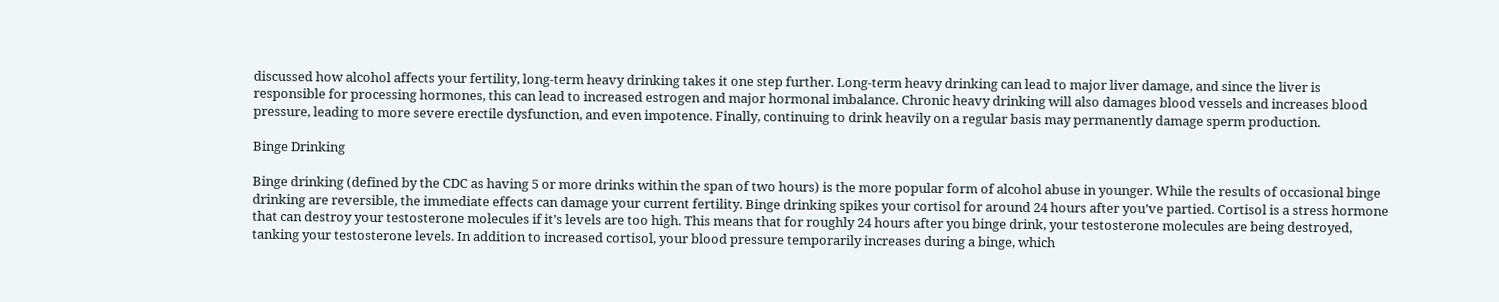discussed how alcohol affects your fertility, long-term heavy drinking takes it one step further. Long-term heavy drinking can lead to major liver damage, and since the liver is responsible for processing hormones, this can lead to increased estrogen and major hormonal imbalance. Chronic heavy drinking will also damages blood vessels and increases blood pressure, leading to more severe erectile dysfunction, and even impotence. Finally, continuing to drink heavily on a regular basis may permanently damage sperm production.

Binge Drinking

Binge drinking (defined by the CDC as having 5 or more drinks within the span of two hours) is the more popular form of alcohol abuse in younger. While the results of occasional binge drinking are reversible, the immediate effects can damage your current fertility. Binge drinking spikes your cortisol for around 24 hours after you’ve partied. Cortisol is a stress hormone that can destroy your testosterone molecules if it’s levels are too high. This means that for roughly 24 hours after you binge drink, your testosterone molecules are being destroyed, tanking your testosterone levels. In addition to increased cortisol, your blood pressure temporarily increases during a binge, which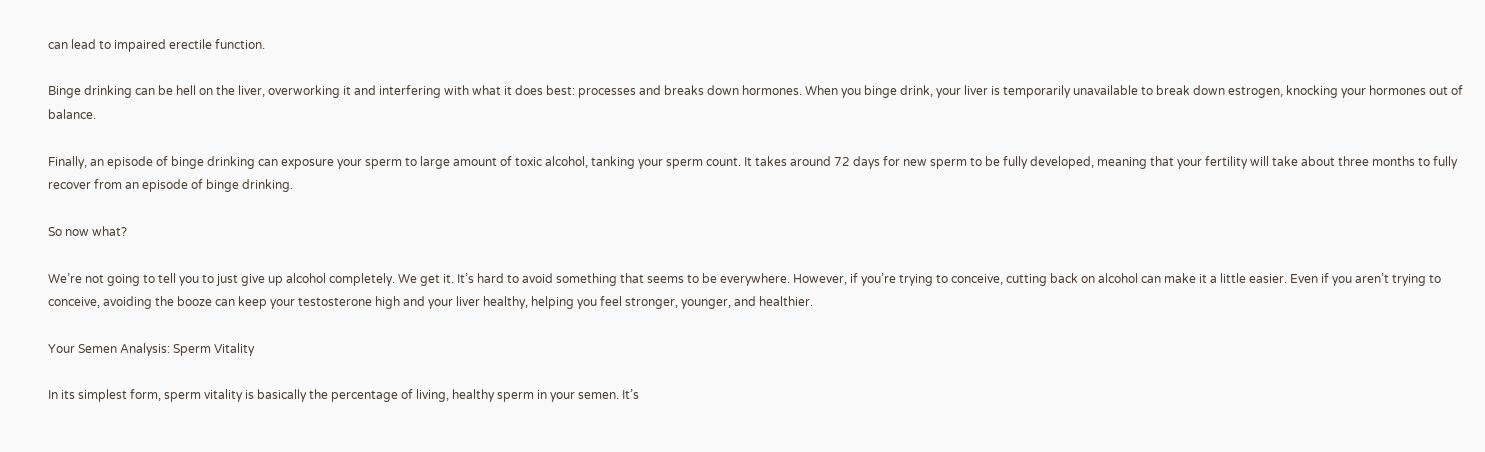can lead to impaired erectile function.

Binge drinking can be hell on the liver, overworking it and interfering with what it does best: processes and breaks down hormones. When you binge drink, your liver is temporarily unavailable to break down estrogen, knocking your hormones out of balance.

Finally, an episode of binge drinking can exposure your sperm to large amount of toxic alcohol, tanking your sperm count. It takes around 72 days for new sperm to be fully developed, meaning that your fertility will take about three months to fully recover from an episode of binge drinking.

So now what?

We’re not going to tell you to just give up alcohol completely. We get it. It’s hard to avoid something that seems to be everywhere. However, if you’re trying to conceive, cutting back on alcohol can make it a little easier. Even if you aren’t trying to conceive, avoiding the booze can keep your testosterone high and your liver healthy, helping you feel stronger, younger, and healthier.

Your Semen Analysis: Sperm Vitality

In its simplest form, sperm vitality is basically the percentage of living, healthy sperm in your semen. It’s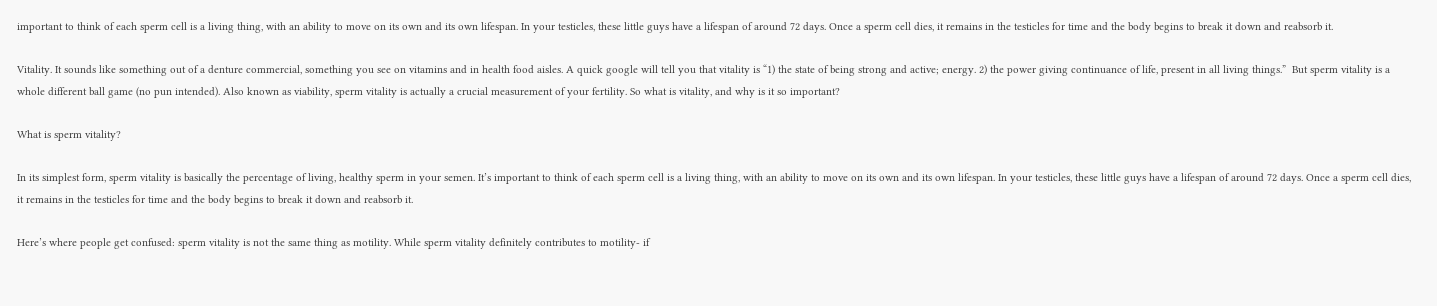important to think of each sperm cell is a living thing, with an ability to move on its own and its own lifespan. In your testicles, these little guys have a lifespan of around 72 days. Once a sperm cell dies, it remains in the testicles for time and the body begins to break it down and reabsorb it.

Vitality. It sounds like something out of a denture commercial, something you see on vitamins and in health food aisles. A quick google will tell you that vitality is “1) the state of being strong and active; energy. 2) the power giving continuance of life, present in all living things.”  But sperm vitality is a whole different ball game (no pun intended). Also known as viability, sperm vitality is actually a crucial measurement of your fertility. So what is vitality, and why is it so important?

What is sperm vitality?

In its simplest form, sperm vitality is basically the percentage of living, healthy sperm in your semen. It’s important to think of each sperm cell is a living thing, with an ability to move on its own and its own lifespan. In your testicles, these little guys have a lifespan of around 72 days. Once a sperm cell dies, it remains in the testicles for time and the body begins to break it down and reabsorb it.

Here’s where people get confused: sperm vitality is not the same thing as motility. While sperm vitality definitely contributes to motility- if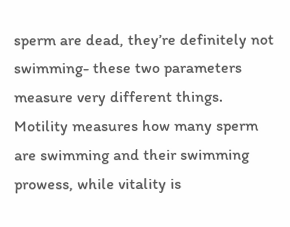sperm are dead, they’re definitely not swimming- these two parameters measure very different things. Motility measures how many sperm are swimming and their swimming prowess, while vitality is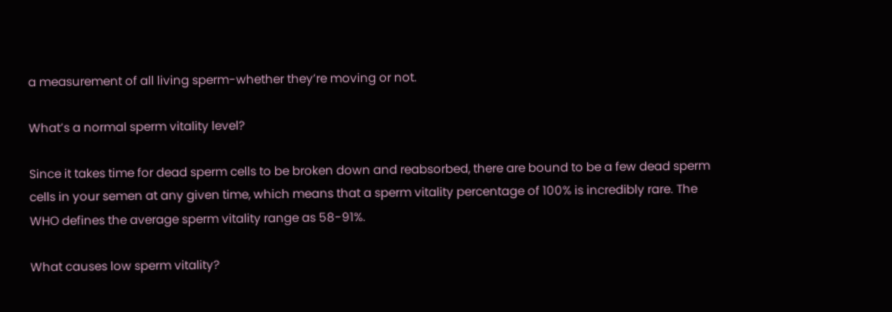a measurement of all living sperm-whether they’re moving or not.

What’s a normal sperm vitality level?

Since it takes time for dead sperm cells to be broken down and reabsorbed, there are bound to be a few dead sperm cells in your semen at any given time, which means that a sperm vitality percentage of 100% is incredibly rare. The WHO defines the average sperm vitality range as 58-91%.

What causes low sperm vitality?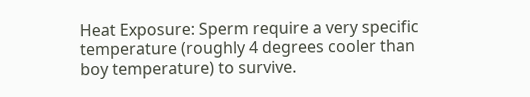Heat Exposure: Sperm require a very specific temperature (roughly 4 degrees cooler than boy temperature) to survive.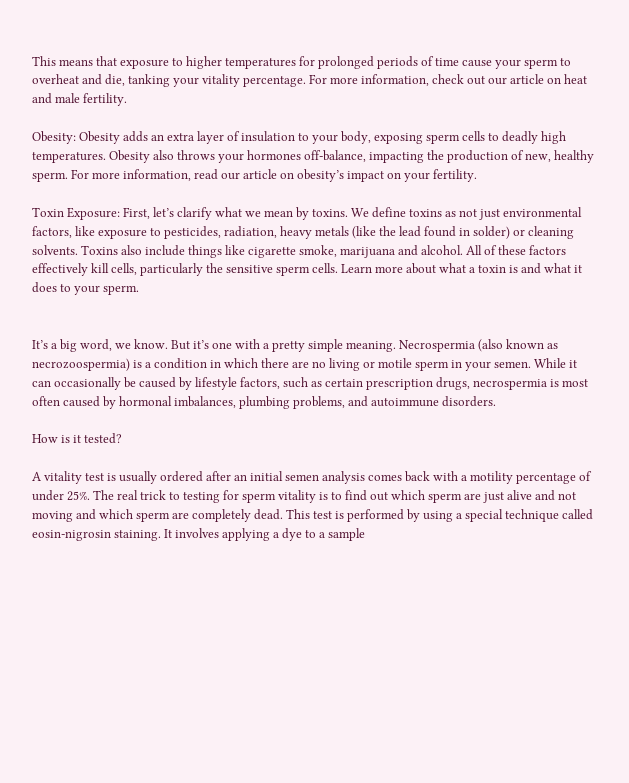This means that exposure to higher temperatures for prolonged periods of time cause your sperm to overheat and die, tanking your vitality percentage. For more information, check out our article on heat and male fertility.

Obesity: Obesity adds an extra layer of insulation to your body, exposing sperm cells to deadly high temperatures. Obesity also throws your hormones off-balance, impacting the production of new, healthy sperm. For more information, read our article on obesity’s impact on your fertility.

Toxin Exposure: First, let’s clarify what we mean by toxins. We define toxins as not just environmental factors, like exposure to pesticides, radiation, heavy metals (like the lead found in solder) or cleaning solvents. Toxins also include things like cigarette smoke, marijuana and alcohol. All of these factors effectively kill cells, particularly the sensitive sperm cells. Learn more about what a toxin is and what it does to your sperm.


It’s a big word, we know. But it’s one with a pretty simple meaning. Necrospermia (also known as necrozoospermia) is a condition in which there are no living or motile sperm in your semen. While it can occasionally be caused by lifestyle factors, such as certain prescription drugs, necrospermia is most often caused by hormonal imbalances, plumbing problems, and autoimmune disorders.

How is it tested?

A vitality test is usually ordered after an initial semen analysis comes back with a motility percentage of under 25%. The real trick to testing for sperm vitality is to find out which sperm are just alive and not moving and which sperm are completely dead. This test is performed by using a special technique called eosin-nigrosin staining. It involves applying a dye to a sample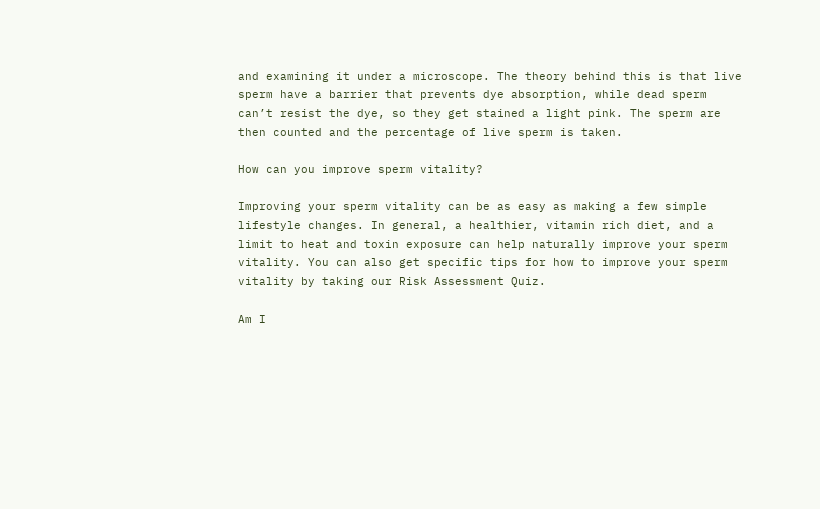and examining it under a microscope. The theory behind this is that live sperm have a barrier that prevents dye absorption, while dead sperm can’t resist the dye, so they get stained a light pink. The sperm are then counted and the percentage of live sperm is taken.

How can you improve sperm vitality?

Improving your sperm vitality can be as easy as making a few simple lifestyle changes. In general, a healthier, vitamin rich diet, and a limit to heat and toxin exposure can help naturally improve your sperm vitality. You can also get specific tips for how to improve your sperm vitality by taking our Risk Assessment Quiz.

Am I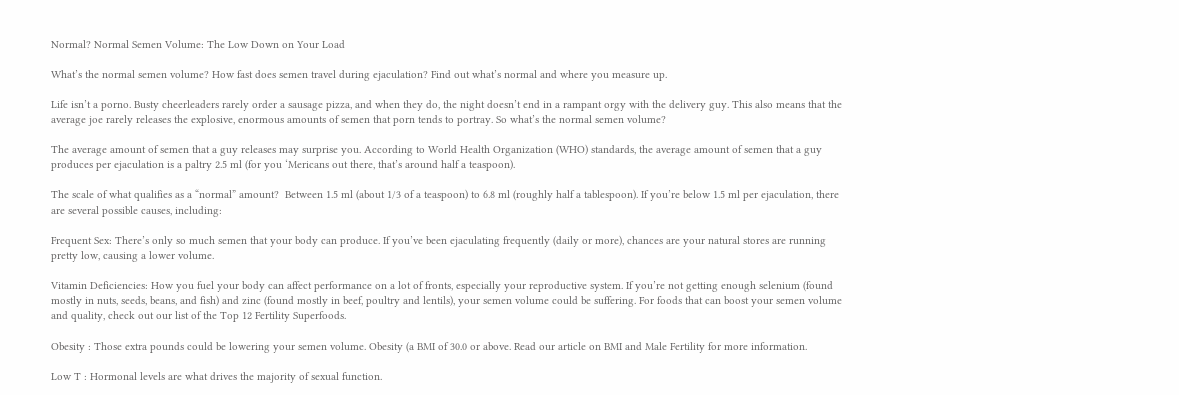Normal? Normal Semen Volume: The Low Down on Your Load

What’s the normal semen volume? How fast does semen travel during ejaculation? Find out what’s normal and where you measure up.

Life isn’t a porno. Busty cheerleaders rarely order a sausage pizza, and when they do, the night doesn’t end in a rampant orgy with the delivery guy. This also means that the average joe rarely releases the explosive, enormous amounts of semen that porn tends to portray. So what’s the normal semen volume?

The average amount of semen that a guy releases may surprise you. According to World Health Organization (WHO) standards, the average amount of semen that a guy produces per ejaculation is a paltry 2.5 ml (for you ‘Mericans out there, that’s around half a teaspoon).

The scale of what qualifies as a “normal” amount?  Between 1.5 ml (about 1/3 of a teaspoon) to 6.8 ml (roughly half a tablespoon). If you’re below 1.5 ml per ejaculation, there are several possible causes, including:

Frequent Sex: There’s only so much semen that your body can produce. If you’ve been ejaculating frequently (daily or more), chances are your natural stores are running pretty low, causing a lower volume.

Vitamin Deficiencies: How you fuel your body can affect performance on a lot of fronts, especially your reproductive system. If you’re not getting enough selenium (found mostly in nuts, seeds, beans, and fish) and zinc (found mostly in beef, poultry and lentils), your semen volume could be suffering. For foods that can boost your semen volume and quality, check out our list of the Top 12 Fertility Superfoods.

Obesity : Those extra pounds could be lowering your semen volume. Obesity (a BMI of 30.0 or above. Read our article on BMI and Male Fertility for more information.

Low T : Hormonal levels are what drives the majority of sexual function.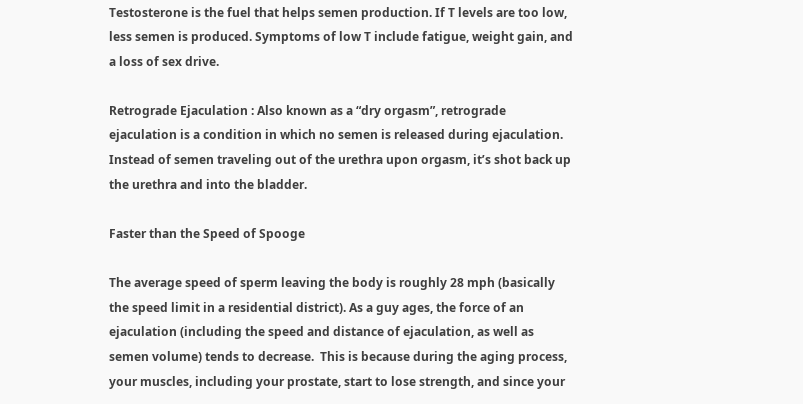Testosterone is the fuel that helps semen production. If T levels are too low, less semen is produced. Symptoms of low T include fatigue, weight gain, and a loss of sex drive.

Retrograde Ejaculation : Also known as a “dry orgasm”, retrograde ejaculation is a condition in which no semen is released during ejaculation. Instead of semen traveling out of the urethra upon orgasm, it’s shot back up the urethra and into the bladder.

Faster than the Speed of Spooge

The average speed of sperm leaving the body is roughly 28 mph (basically the speed limit in a residential district). As a guy ages, the force of an ejaculation (including the speed and distance of ejaculation, as well as semen volume) tends to decrease.  This is because during the aging process, your muscles, including your prostate, start to lose strength, and since your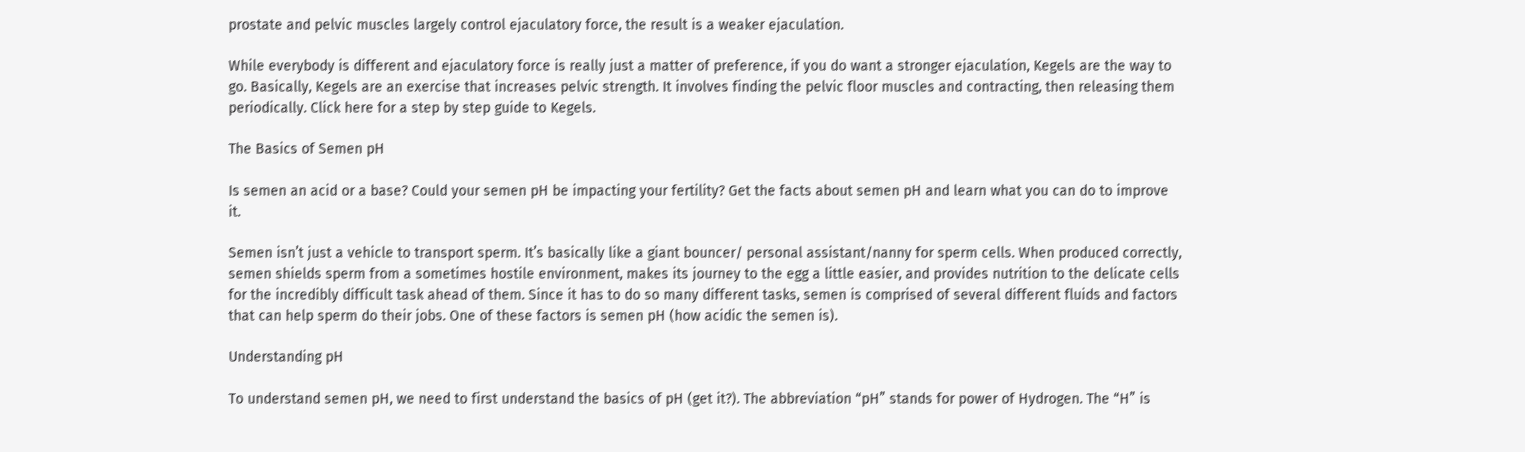prostate and pelvic muscles largely control ejaculatory force, the result is a weaker ejaculation.

While everybody is different and ejaculatory force is really just a matter of preference, if you do want a stronger ejaculation, Kegels are the way to go. Basically, Kegels are an exercise that increases pelvic strength. It involves finding the pelvic floor muscles and contracting, then releasing them periodically. Click here for a step by step guide to Kegels.

The Basics of Semen pH

Is semen an acid or a base? Could your semen pH be impacting your fertility? Get the facts about semen pH and learn what you can do to improve it.

Semen isn’t just a vehicle to transport sperm. It’s basically like a giant bouncer/ personal assistant/nanny for sperm cells. When produced correctly, semen shields sperm from a sometimes hostile environment, makes its journey to the egg a little easier, and provides nutrition to the delicate cells for the incredibly difficult task ahead of them. Since it has to do so many different tasks, semen is comprised of several different fluids and factors that can help sperm do their jobs. One of these factors is semen pH (how acidic the semen is).

Understanding pH

To understand semen pH, we need to first understand the basics of pH (get it?). The abbreviation “pH” stands for power of Hydrogen. The “H” is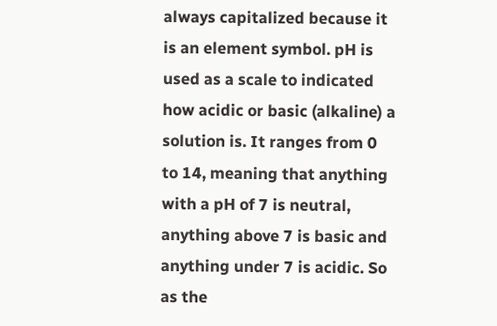always capitalized because it is an element symbol. pH is used as a scale to indicated how acidic or basic (alkaline) a solution is. It ranges from 0 to 14, meaning that anything with a pH of 7 is neutral, anything above 7 is basic and anything under 7 is acidic. So as the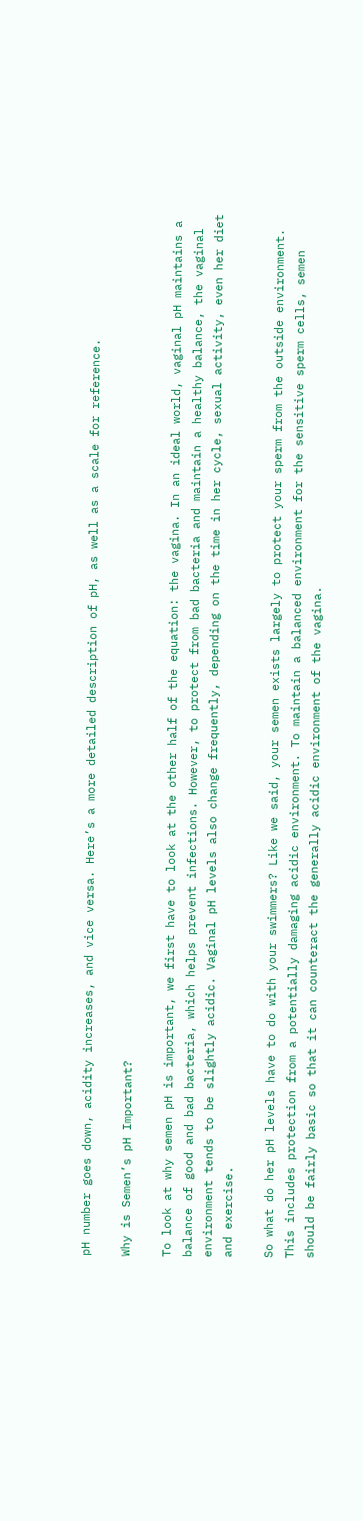pH number goes down, acidity increases, and vice versa. Here’s a more detailed description of pH, as well as a scale for reference.

Why is Semen’s pH Important?

To look at why semen pH is important, we first have to look at the other half of the equation: the vagina. In an ideal world, vaginal pH maintains a balance of good and bad bacteria, which helps prevent infections. However, to protect from bad bacteria and maintain a healthy balance, the vaginal environment tends to be slightly acidic. Vaginal pH levels also change frequently, depending on the time in her cycle, sexual activity, even her diet and exercise.

So what do her pH levels have to do with your swimmers? Like we said, your semen exists largely to protect your sperm from the outside environment. This includes protection from a potentially damaging acidic environment. To maintain a balanced environment for the sensitive sperm cells, semen should be fairly basic so that it can counteract the generally acidic environment of the vagina.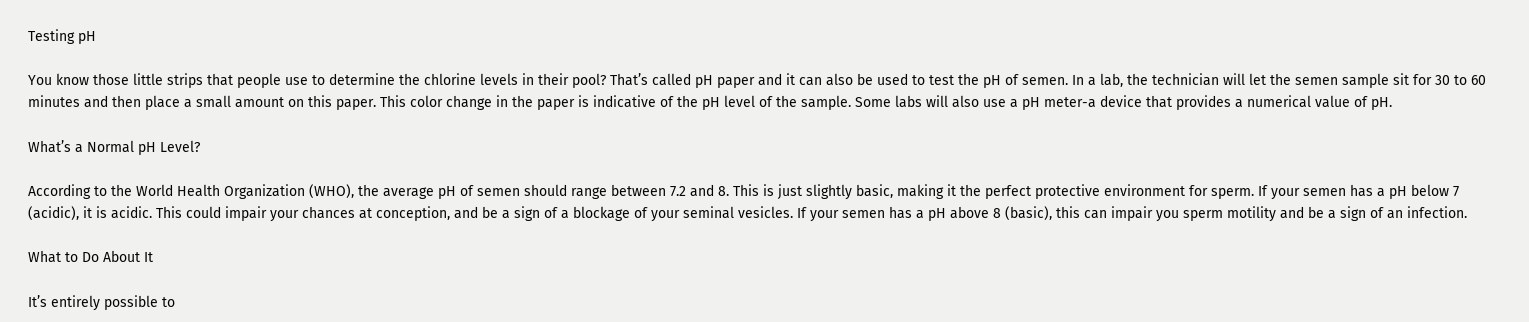Testing pH

You know those little strips that people use to determine the chlorine levels in their pool? That’s called pH paper and it can also be used to test the pH of semen. In a lab, the technician will let the semen sample sit for 30 to 60 minutes and then place a small amount on this paper. This color change in the paper is indicative of the pH level of the sample. Some labs will also use a pH meter-a device that provides a numerical value of pH.

What’s a Normal pH Level?

According to the World Health Organization (WHO), the average pH of semen should range between 7.2 and 8. This is just slightly basic, making it the perfect protective environment for sperm. If your semen has a pH below 7 (acidic), it is acidic. This could impair your chances at conception, and be a sign of a blockage of your seminal vesicles. If your semen has a pH above 8 (basic), this can impair you sperm motility and be a sign of an infection.

What to Do About It

It’s entirely possible to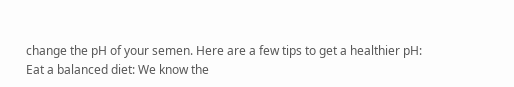change the pH of your semen. Here are a few tips to get a healthier pH:
Eat a balanced diet: We know the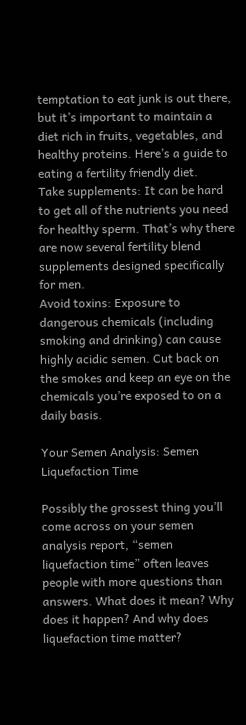temptation to eat junk is out there, but it’s important to maintain a diet rich in fruits, vegetables, and healthy proteins. Here’s a guide to eating a fertility friendly diet.
Take supplements: It can be hard to get all of the nutrients you need for healthy sperm. That’s why there are now several fertility blend supplements designed specifically for men.
Avoid toxins: Exposure to dangerous chemicals (including smoking and drinking) can cause highly acidic semen. Cut back on the smokes and keep an eye on the chemicals you’re exposed to on a daily basis.

Your Semen Analysis: Semen Liquefaction Time

Possibly the grossest thing you’ll come across on your semen analysis report, “semen liquefaction time” often leaves people with more questions than answers. What does it mean? Why does it happen? And why does liquefaction time matter?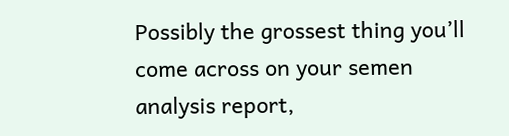Possibly the grossest thing you’ll come across on your semen analysis report,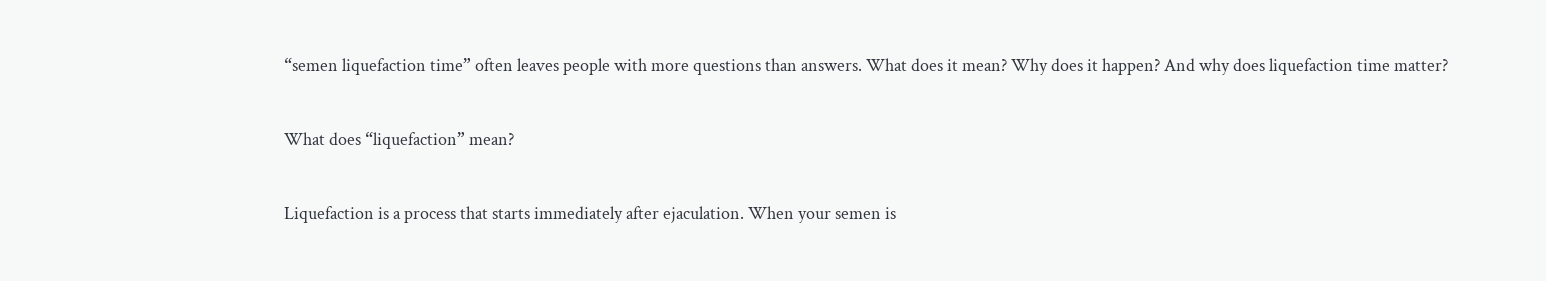“semen liquefaction time” often leaves people with more questions than answers. What does it mean? Why does it happen? And why does liquefaction time matter?

What does “liquefaction” mean?

Liquefaction is a process that starts immediately after ejaculation. When your semen is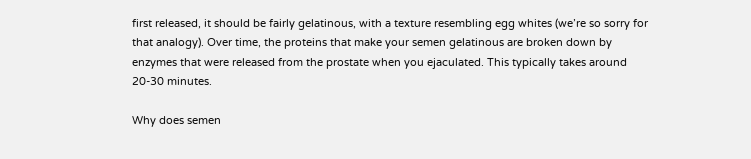first released, it should be fairly gelatinous, with a texture resembling egg whites (we’re so sorry for that analogy). Over time, the proteins that make your semen gelatinous are broken down by enzymes that were released from the prostate when you ejaculated. This typically takes around 20-30 minutes.

Why does semen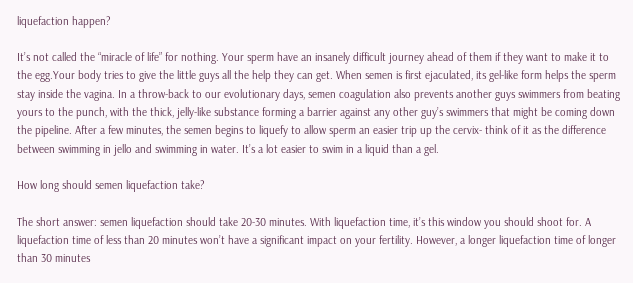liquefaction happen?

It’s not called the “miracle of life” for nothing. Your sperm have an insanely difficult journey ahead of them if they want to make it to the egg.Your body tries to give the little guys all the help they can get. When semen is first ejaculated, its gel-like form helps the sperm stay inside the vagina. In a throw-back to our evolutionary days, semen coagulation also prevents another guys swimmers from beating yours to the punch, with the thick, jelly-like substance forming a barrier against any other guy’s swimmers that might be coming down the pipeline. After a few minutes, the semen begins to liquefy to allow sperm an easier trip up the cervix- think of it as the difference between swimming in jello and swimming in water. It’s a lot easier to swim in a liquid than a gel.

How long should semen liquefaction take?

The short answer: semen liquefaction should take 20-30 minutes. With liquefaction time, it’s this window you should shoot for. A liquefaction time of less than 20 minutes won’t have a significant impact on your fertility. However, a longer liquefaction time of longer than 30 minutes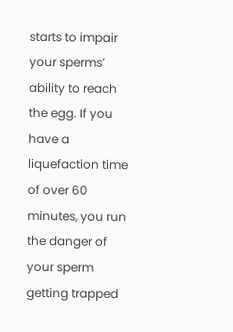starts to impair your sperms’ ability to reach the egg. If you have a liquefaction time of over 60 minutes, you run the danger of your sperm getting trapped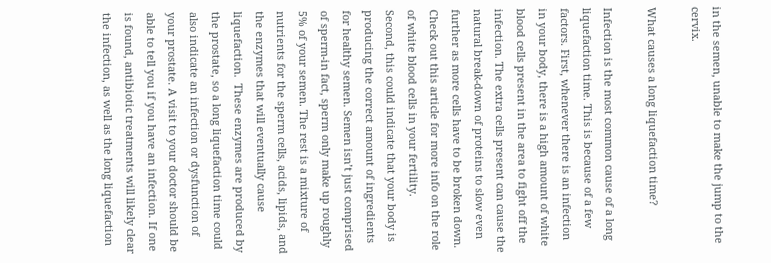in the semen, unable to make the jump to the cervix.

What causes a long liquefaction time?

Infection is the most common cause of a long liquefaction time. This is because of a few factors. First, whenever there is an infection in your body, there is a high amount of white blood cells present in the area to fight off the infection. The extra cells present can cause the natural break-down of proteins to slow even further as more cells have to be broken down. Check out this article for more info on the role of white blood cells in your fertility.
Second, this could indicate that your body is producing the correct amount of ingredients for healthy semen. Semen isn’t just comprised of sperm-in fact, sperm only make up roughly 5% of your semen. The rest is a mixture of nutrients for the sperm cells, acids, lipids, and the enzymes that will eventually cause liquefaction.  These enzymes are produced by the prostate, so a long liquefaction time could also indicate an infection or dysfunction of your prostate. A visit to your doctor should be able to tell you if you have an infection. If one is found, antibiotic treatments will likely clear the infection, as well as the long liquefaction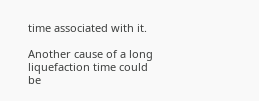time associated with it.

Another cause of a long liquefaction time could be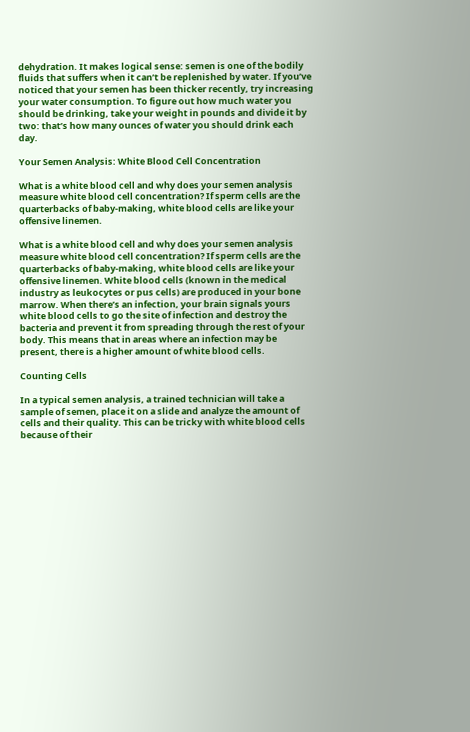dehydration. It makes logical sense: semen is one of the bodily fluids that suffers when it can’t be replenished by water. If you’ve noticed that your semen has been thicker recently, try increasing your water consumption. To figure out how much water you should be drinking, take your weight in pounds and divide it by two: that’s how many ounces of water you should drink each day.

Your Semen Analysis: White Blood Cell Concentration

What is a white blood cell and why does your semen analysis measure white blood cell concentration? If sperm cells are the quarterbacks of baby-making, white blood cells are like your offensive linemen.

What is a white blood cell and why does your semen analysis measure white blood cell concentration? If sperm cells are the quarterbacks of baby-making, white blood cells are like your offensive linemen. White blood cells (known in the medical industry as leukocytes or pus cells) are produced in your bone marrow. When there’s an infection, your brain signals yours white blood cells to go the site of infection and destroy the bacteria and prevent it from spreading through the rest of your body. This means that in areas where an infection may be present, there is a higher amount of white blood cells.

Counting Cells

In a typical semen analysis, a trained technician will take a sample of semen, place it on a slide and analyze the amount of cells and their quality. This can be tricky with white blood cells because of their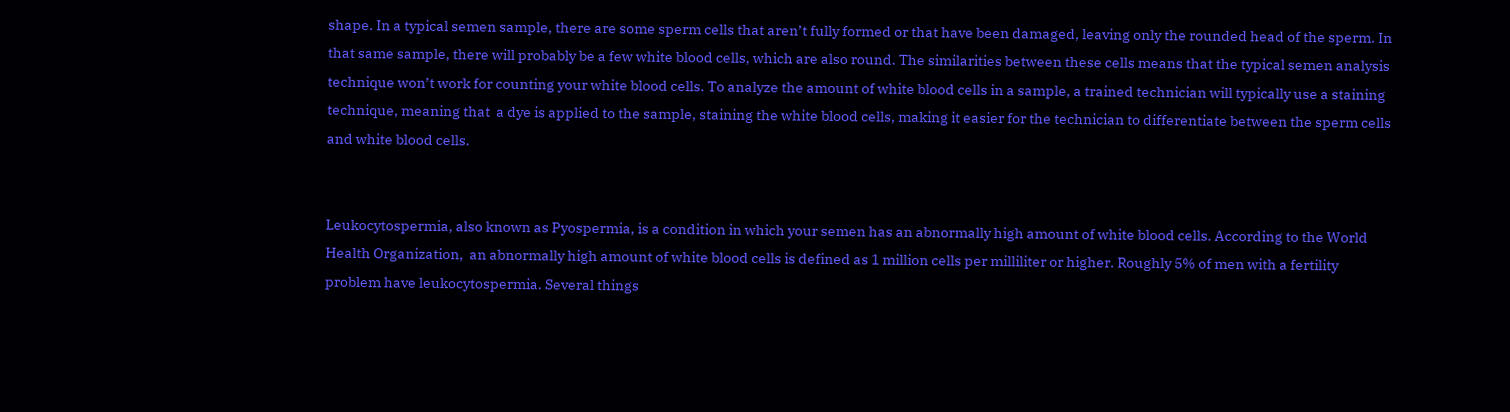shape. In a typical semen sample, there are some sperm cells that aren’t fully formed or that have been damaged, leaving only the rounded head of the sperm. In that same sample, there will probably be a few white blood cells, which are also round. The similarities between these cells means that the typical semen analysis technique won’t work for counting your white blood cells. To analyze the amount of white blood cells in a sample, a trained technician will typically use a staining technique, meaning that  a dye is applied to the sample, staining the white blood cells, making it easier for the technician to differentiate between the sperm cells and white blood cells.


Leukocytospermia, also known as Pyospermia, is a condition in which your semen has an abnormally high amount of white blood cells. According to the World Health Organization,  an abnormally high amount of white blood cells is defined as 1 million cells per milliliter or higher. Roughly 5% of men with a fertility problem have leukocytospermia. Several things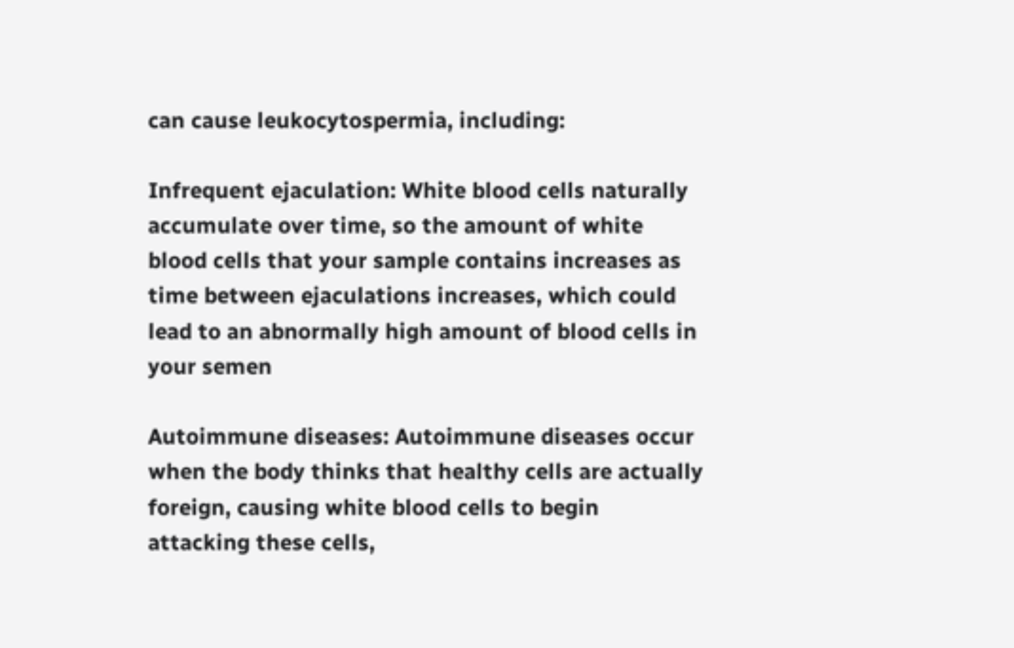can cause leukocytospermia, including:

Infrequent ejaculation: White blood cells naturally accumulate over time, so the amount of white blood cells that your sample contains increases as time between ejaculations increases, which could lead to an abnormally high amount of blood cells in your semen

Autoimmune diseases: Autoimmune diseases occur when the body thinks that healthy cells are actually foreign, causing white blood cells to begin attacking these cells,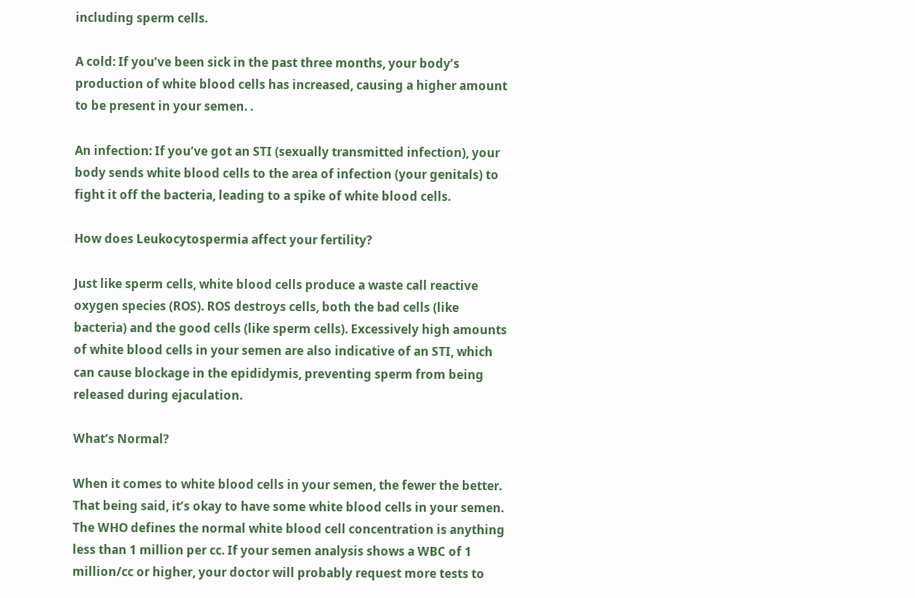including sperm cells.

A cold: If you’ve been sick in the past three months, your body’s production of white blood cells has increased, causing a higher amount to be present in your semen. .

An infection: If you’ve got an STI (sexually transmitted infection), your body sends white blood cells to the area of infection (your genitals) to fight it off the bacteria, leading to a spike of white blood cells.

How does Leukocytospermia affect your fertility?

Just like sperm cells, white blood cells produce a waste call reactive oxygen species (ROS). ROS destroys cells, both the bad cells (like bacteria) and the good cells (like sperm cells). Excessively high amounts of white blood cells in your semen are also indicative of an STI, which can cause blockage in the epididymis, preventing sperm from being released during ejaculation.

What’s Normal?

When it comes to white blood cells in your semen, the fewer the better. That being said, it’s okay to have some white blood cells in your semen. The WHO defines the normal white blood cell concentration is anything less than 1 million per cc. If your semen analysis shows a WBC of 1 million/cc or higher, your doctor will probably request more tests to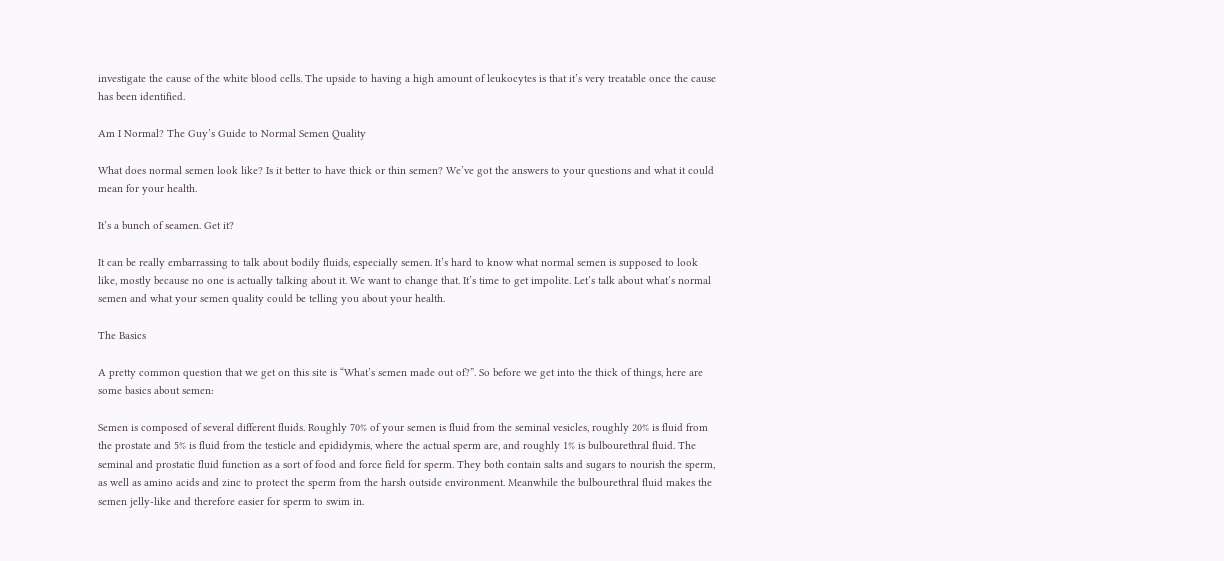investigate the cause of the white blood cells. The upside to having a high amount of leukocytes is that it’s very treatable once the cause has been identified.

Am I Normal? The Guy’s Guide to Normal Semen Quality

What does normal semen look like? Is it better to have thick or thin semen? We’ve got the answers to your questions and what it could mean for your health.

It’s a bunch of seamen. Get it?

It can be really embarrassing to talk about bodily fluids, especially semen. It’s hard to know what normal semen is supposed to look like, mostly because no one is actually talking about it. We want to change that. It’s time to get impolite. Let’s talk about what’s normal semen and what your semen quality could be telling you about your health.

The Basics

A pretty common question that we get on this site is “What’s semen made out of?”. So before we get into the thick of things, here are some basics about semen:

Semen is composed of several different fluids. Roughly 70% of your semen is fluid from the seminal vesicles, roughly 20% is fluid from the prostate and 5% is fluid from the testicle and epididymis, where the actual sperm are, and roughly 1% is bulbourethral fluid. The seminal and prostatic fluid function as a sort of food and force field for sperm. They both contain salts and sugars to nourish the sperm, as well as amino acids and zinc to protect the sperm from the harsh outside environment. Meanwhile the bulbourethral fluid makes the semen jelly-like and therefore easier for sperm to swim in.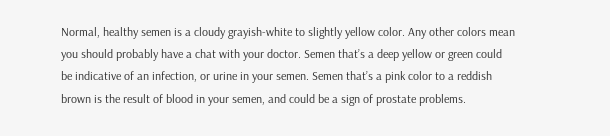Normal, healthy semen is a cloudy grayish-white to slightly yellow color. Any other colors mean you should probably have a chat with your doctor. Semen that’s a deep yellow or green could be indicative of an infection, or urine in your semen. Semen that’s a pink color to a reddish brown is the result of blood in your semen, and could be a sign of prostate problems.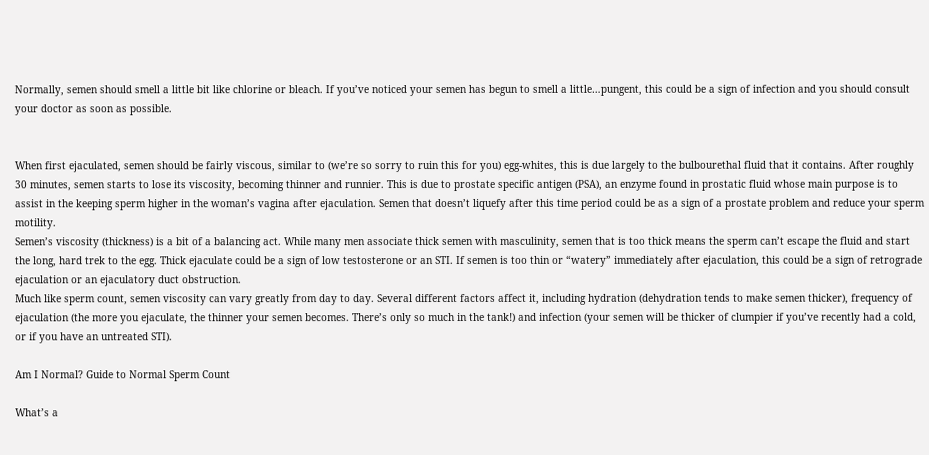Normally, semen should smell a little bit like chlorine or bleach. If you’ve noticed your semen has begun to smell a little…pungent, this could be a sign of infection and you should consult your doctor as soon as possible.


When first ejaculated, semen should be fairly viscous, similar to (we’re so sorry to ruin this for you) egg-whites, this is due largely to the bulbourethal fluid that it contains. After roughly 30 minutes, semen starts to lose its viscosity, becoming thinner and runnier. This is due to prostate specific antigen (PSA), an enzyme found in prostatic fluid whose main purpose is to assist in the keeping sperm higher in the woman’s vagina after ejaculation. Semen that doesn’t liquefy after this time period could be as a sign of a prostate problem and reduce your sperm motility.
Semen’s viscosity (thickness) is a bit of a balancing act. While many men associate thick semen with masculinity, semen that is too thick means the sperm can’t escape the fluid and start the long, hard trek to the egg. Thick ejaculate could be a sign of low testosterone or an STI. If semen is too thin or “watery” immediately after ejaculation, this could be a sign of retrograde ejaculation or an ejaculatory duct obstruction.
Much like sperm count, semen viscosity can vary greatly from day to day. Several different factors affect it, including hydration (dehydration tends to make semen thicker), frequency of ejaculation (the more you ejaculate, the thinner your semen becomes. There’s only so much in the tank!) and infection (your semen will be thicker of clumpier if you’ve recently had a cold, or if you have an untreated STI).

Am I Normal? Guide to Normal Sperm Count

What’s a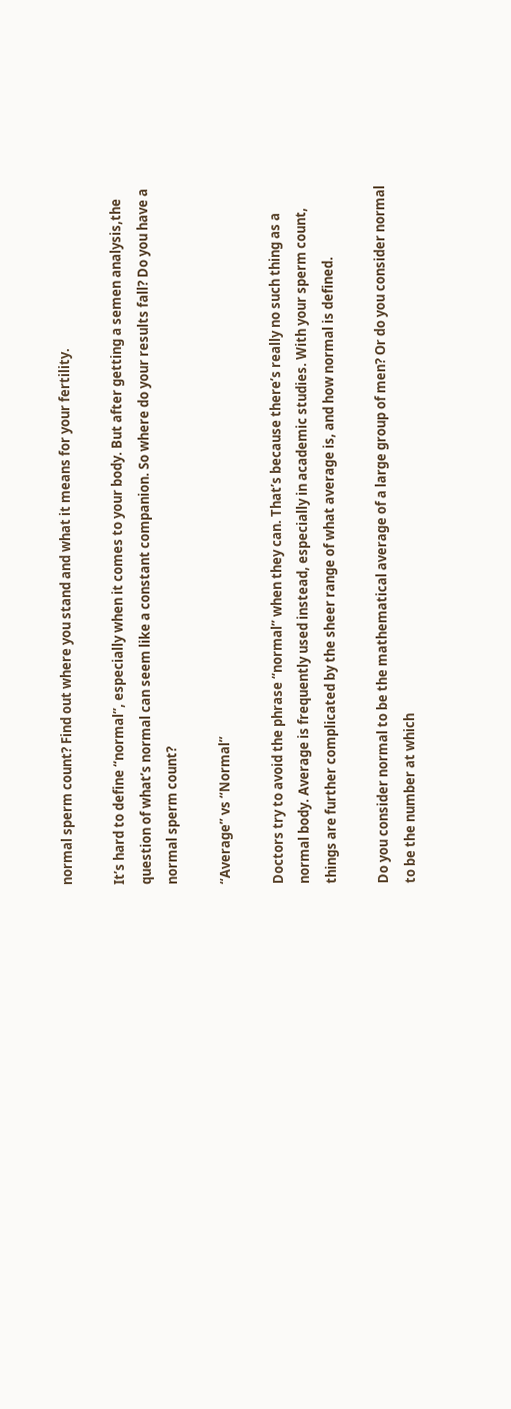normal sperm count? Find out where you stand and what it means for your fertility.

It’s hard to define “normal”, especially when it comes to your body. But after getting a semen analysis,the question of what’s normal can seem like a constant companion. So where do your results fall? Do you have a normal sperm count?

“Average” vs “Normal”

Doctors try to avoid the phrase “normal” when they can. That’s because there’s really no such thing as a normal body. Average is frequently used instead, especially in academic studies. With your sperm count, things are further complicated by the sheer range of what average is, and how normal is defined.

Do you consider normal to be the mathematical average of a large group of men? Or do you consider normal to be the number at which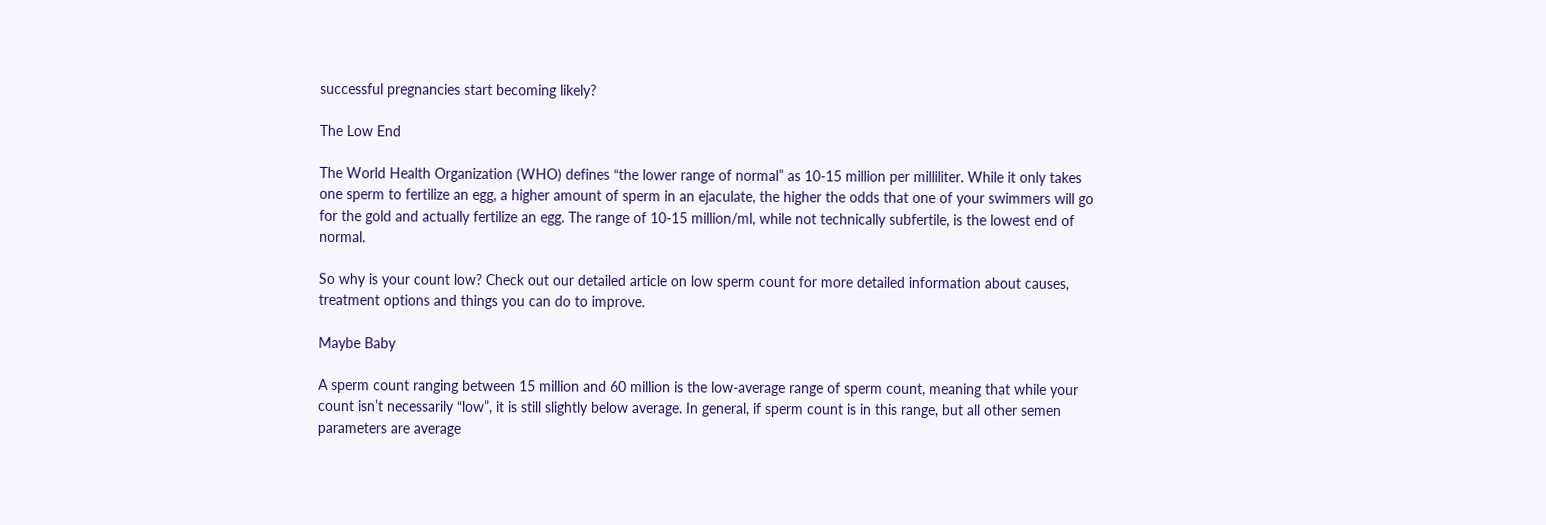successful pregnancies start becoming likely?

The Low End

The World Health Organization (WHO) defines “the lower range of normal” as 10-15 million per milliliter. While it only takes one sperm to fertilize an egg, a higher amount of sperm in an ejaculate, the higher the odds that one of your swimmers will go for the gold and actually fertilize an egg. The range of 10-15 million/ml, while not technically subfertile, is the lowest end of normal.

So why is your count low? Check out our detailed article on low sperm count for more detailed information about causes, treatment options and things you can do to improve.

Maybe Baby

A sperm count ranging between 15 million and 60 million is the low-average range of sperm count, meaning that while your count isn’t necessarily “low”, it is still slightly below average. In general, if sperm count is in this range, but all other semen parameters are average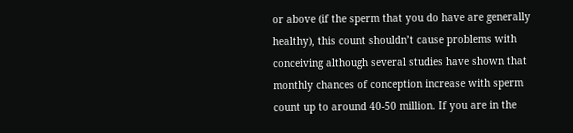or above (if the sperm that you do have are generally healthy), this count shouldn’t cause problems with conceiving although several studies have shown that monthly chances of conception increase with sperm count up to around 40-50 million. If you are in the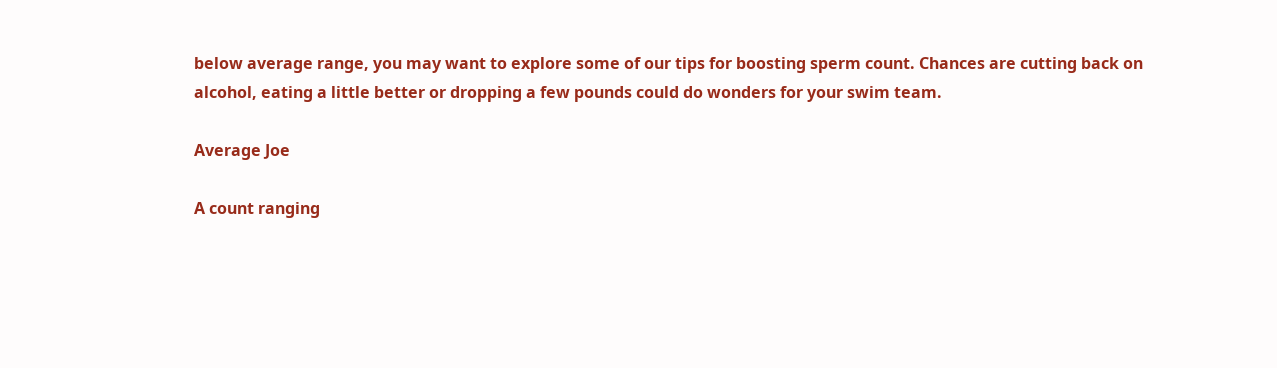below average range, you may want to explore some of our tips for boosting sperm count. Chances are cutting back on alcohol, eating a little better or dropping a few pounds could do wonders for your swim team.

Average Joe

A count ranging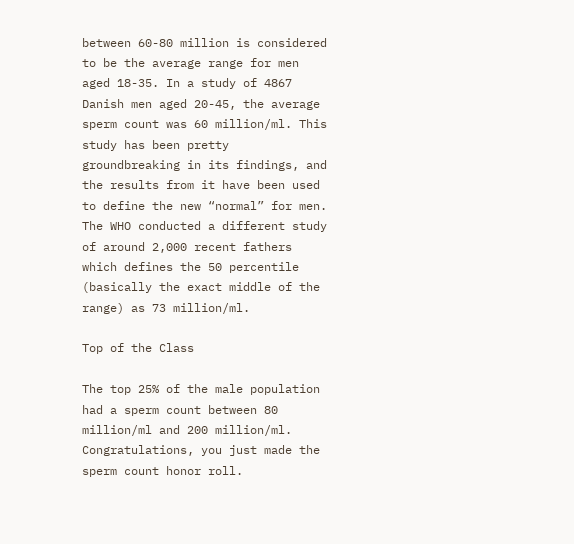between 60-80 million is considered to be the average range for men aged 18-35. In a study of 4867 Danish men aged 20-45, the average sperm count was 60 million/ml. This study has been pretty groundbreaking in its findings, and the results from it have been used to define the new “normal” for men. The WHO conducted a different study of around 2,000 recent fathers which defines the 50 percentile (basically the exact middle of the range) as 73 million/ml.

Top of the Class

The top 25% of the male population had a sperm count between 80 million/ml and 200 million/ml. Congratulations, you just made the sperm count honor roll.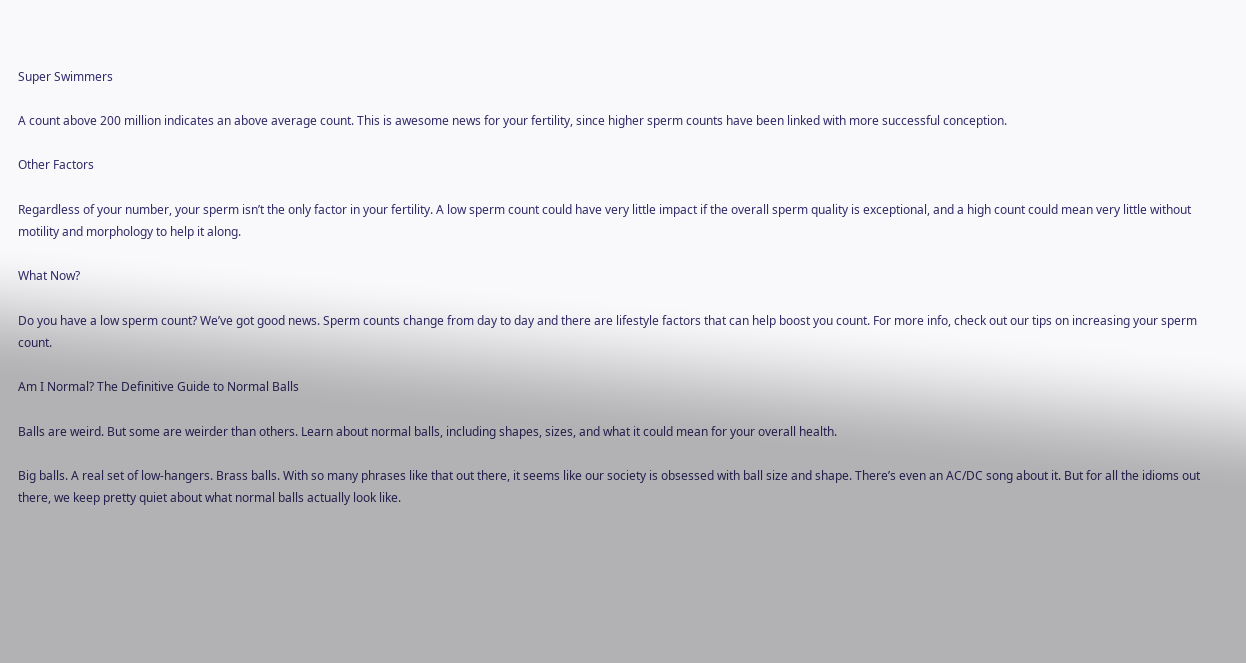Super Swimmers

A count above 200 million indicates an above average count. This is awesome news for your fertility, since higher sperm counts have been linked with more successful conception.

Other Factors

Regardless of your number, your sperm isn’t the only factor in your fertility. A low sperm count could have very little impact if the overall sperm quality is exceptional, and a high count could mean very little without motility and morphology to help it along.

What Now?

Do you have a low sperm count? We’ve got good news. Sperm counts change from day to day and there are lifestyle factors that can help boost you count. For more info, check out our tips on increasing your sperm count.

Am I Normal? The Definitive Guide to Normal Balls

Balls are weird. But some are weirder than others. Learn about normal balls, including shapes, sizes, and what it could mean for your overall health.

Big balls. A real set of low-hangers. Brass balls. With so many phrases like that out there, it seems like our society is obsessed with ball size and shape. There’s even an AC/DC song about it. But for all the idioms out there, we keep pretty quiet about what normal balls actually look like.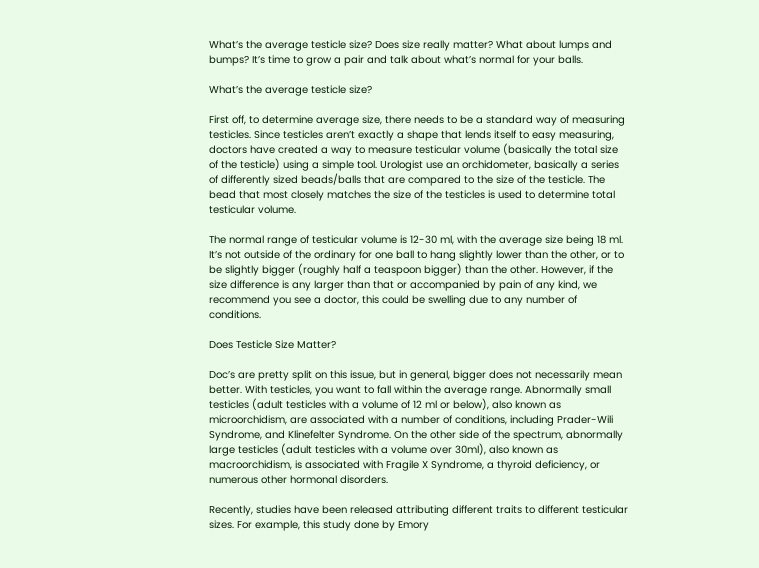What’s the average testicle size? Does size really matter? What about lumps and bumps? It’s time to grow a pair and talk about what’s normal for your balls.

What’s the average testicle size?

First off, to determine average size, there needs to be a standard way of measuring testicles. Since testicles aren’t exactly a shape that lends itself to easy measuring, doctors have created a way to measure testicular volume (basically the total size of the testicle) using a simple tool. Urologist use an orchidometer, basically a series of differently sized beads/balls that are compared to the size of the testicle. The bead that most closely matches the size of the testicles is used to determine total testicular volume.

The normal range of testicular volume is 12-30 ml, with the average size being 18 ml. It’s not outside of the ordinary for one ball to hang slightly lower than the other, or to be slightly bigger (roughly half a teaspoon bigger) than the other. However, if the size difference is any larger than that or accompanied by pain of any kind, we recommend you see a doctor, this could be swelling due to any number of conditions.

Does Testicle Size Matter?

Doc’s are pretty split on this issue, but in general, bigger does not necessarily mean better. With testicles, you want to fall within the average range. Abnormally small testicles (adult testicles with a volume of 12 ml or below), also known as microorchidism, are associated with a number of conditions, including Prader-Wili Syndrome, and Klinefelter Syndrome. On the other side of the spectrum, abnormally large testicles (adult testicles with a volume over 30ml), also known as macroorchidism, is associated with Fragile X Syndrome, a thyroid deficiency, or numerous other hormonal disorders.

Recently, studies have been released attributing different traits to different testicular sizes. For example, this study done by Emory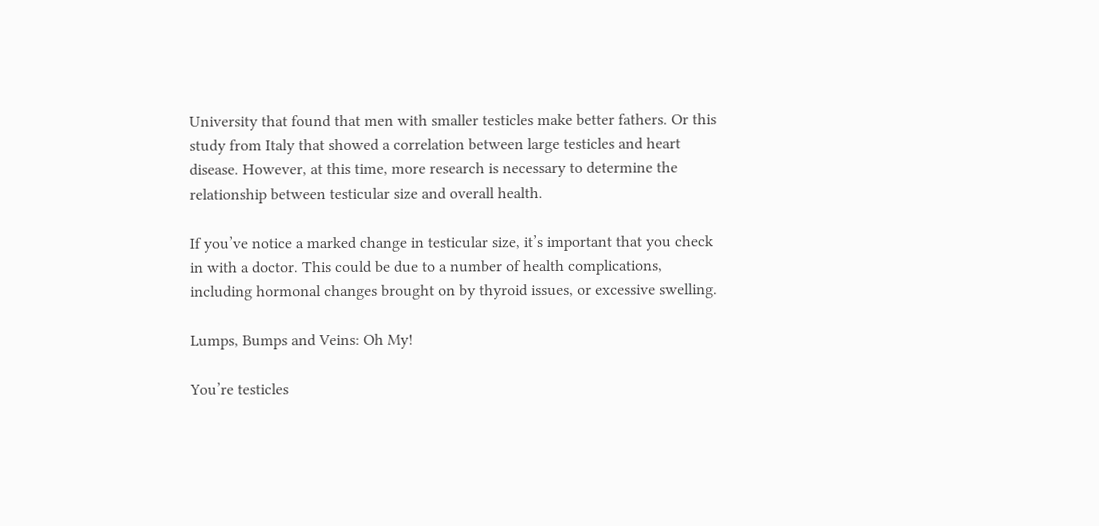University that found that men with smaller testicles make better fathers. Or this study from Italy that showed a correlation between large testicles and heart disease. However, at this time, more research is necessary to determine the relationship between testicular size and overall health.

If you’ve notice a marked change in testicular size, it’s important that you check in with a doctor. This could be due to a number of health complications, including hormonal changes brought on by thyroid issues, or excessive swelling.

Lumps, Bumps and Veins: Oh My!

You’re testicles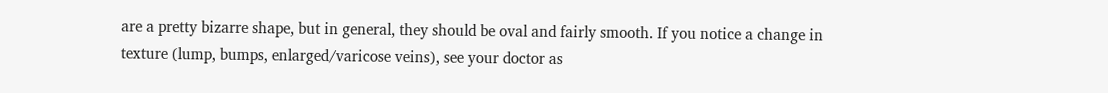are a pretty bizarre shape, but in general, they should be oval and fairly smooth. If you notice a change in texture (lump, bumps, enlarged/varicose veins), see your doctor as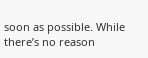soon as possible. While there’s no reason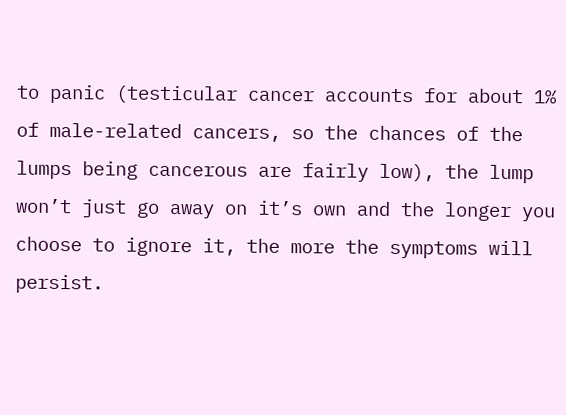to panic (testicular cancer accounts for about 1% of male-related cancers, so the chances of the lumps being cancerous are fairly low), the lump won’t just go away on it’s own and the longer you choose to ignore it, the more the symptoms will persist.